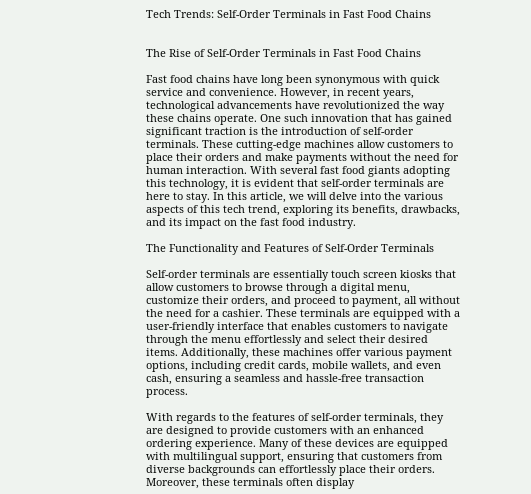Tech Trends: Self-Order Terminals in Fast Food Chains


The Rise of Self-Order Terminals in Fast Food Chains

Fast food chains have long been synonymous with quick service and convenience. However, in recent years, technological advancements have revolutionized the way these chains operate. One such innovation that has gained significant traction is the introduction of self-order terminals. These cutting-edge machines allow customers to place their orders and make payments without the need for human interaction. With several fast food giants adopting this technology, it is evident that self-order terminals are here to stay. In this article, we will delve into the various aspects of this tech trend, exploring its benefits, drawbacks, and its impact on the fast food industry.

The Functionality and Features of Self-Order Terminals

Self-order terminals are essentially touch screen kiosks that allow customers to browse through a digital menu, customize their orders, and proceed to payment, all without the need for a cashier. These terminals are equipped with a user-friendly interface that enables customers to navigate through the menu effortlessly and select their desired items. Additionally, these machines offer various payment options, including credit cards, mobile wallets, and even cash, ensuring a seamless and hassle-free transaction process.

With regards to the features of self-order terminals, they are designed to provide customers with an enhanced ordering experience. Many of these devices are equipped with multilingual support, ensuring that customers from diverse backgrounds can effortlessly place their orders. Moreover, these terminals often display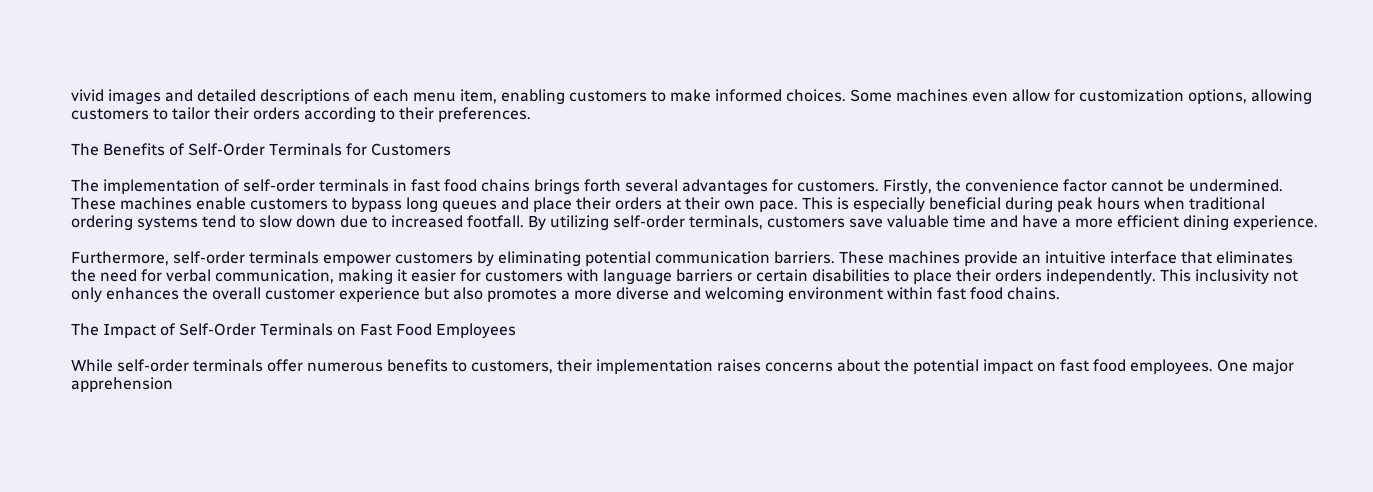vivid images and detailed descriptions of each menu item, enabling customers to make informed choices. Some machines even allow for customization options, allowing customers to tailor their orders according to their preferences.

The Benefits of Self-Order Terminals for Customers

The implementation of self-order terminals in fast food chains brings forth several advantages for customers. Firstly, the convenience factor cannot be undermined. These machines enable customers to bypass long queues and place their orders at their own pace. This is especially beneficial during peak hours when traditional ordering systems tend to slow down due to increased footfall. By utilizing self-order terminals, customers save valuable time and have a more efficient dining experience.

Furthermore, self-order terminals empower customers by eliminating potential communication barriers. These machines provide an intuitive interface that eliminates the need for verbal communication, making it easier for customers with language barriers or certain disabilities to place their orders independently. This inclusivity not only enhances the overall customer experience but also promotes a more diverse and welcoming environment within fast food chains.

The Impact of Self-Order Terminals on Fast Food Employees

While self-order terminals offer numerous benefits to customers, their implementation raises concerns about the potential impact on fast food employees. One major apprehension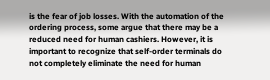is the fear of job losses. With the automation of the ordering process, some argue that there may be a reduced need for human cashiers. However, it is important to recognize that self-order terminals do not completely eliminate the need for human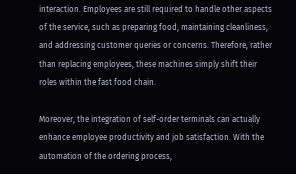interaction. Employees are still required to handle other aspects of the service, such as preparing food, maintaining cleanliness, and addressing customer queries or concerns. Therefore, rather than replacing employees, these machines simply shift their roles within the fast food chain.

Moreover, the integration of self-order terminals can actually enhance employee productivity and job satisfaction. With the automation of the ordering process,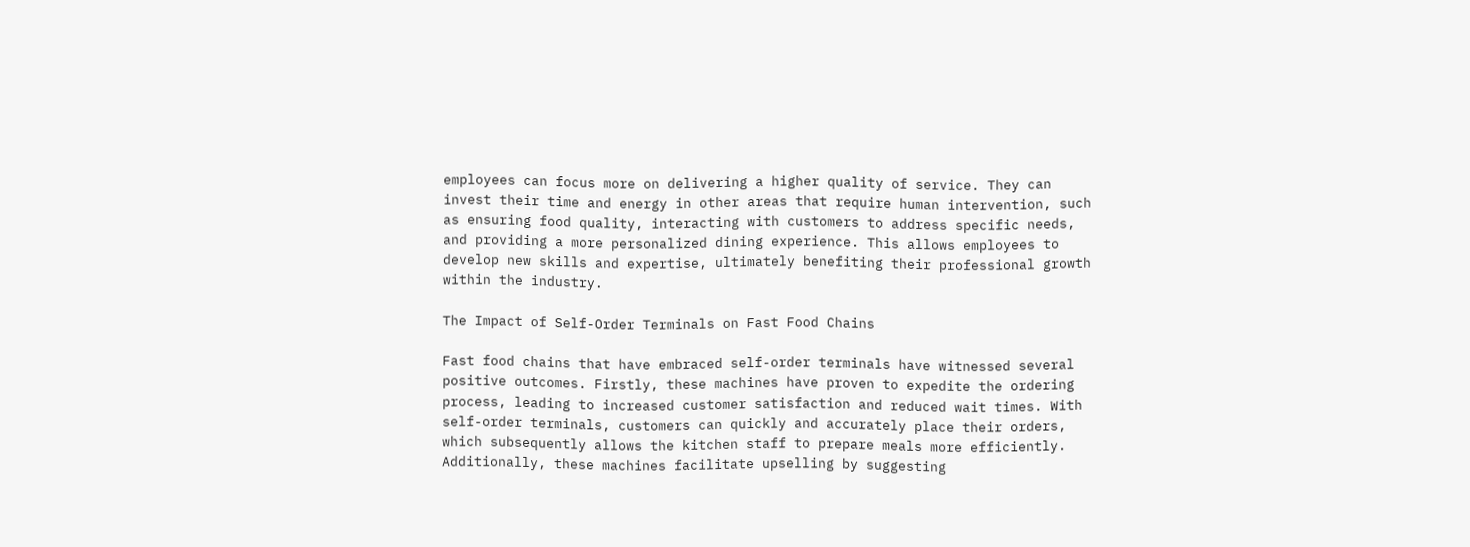employees can focus more on delivering a higher quality of service. They can invest their time and energy in other areas that require human intervention, such as ensuring food quality, interacting with customers to address specific needs, and providing a more personalized dining experience. This allows employees to develop new skills and expertise, ultimately benefiting their professional growth within the industry.

The Impact of Self-Order Terminals on Fast Food Chains

Fast food chains that have embraced self-order terminals have witnessed several positive outcomes. Firstly, these machines have proven to expedite the ordering process, leading to increased customer satisfaction and reduced wait times. With self-order terminals, customers can quickly and accurately place their orders, which subsequently allows the kitchen staff to prepare meals more efficiently. Additionally, these machines facilitate upselling by suggesting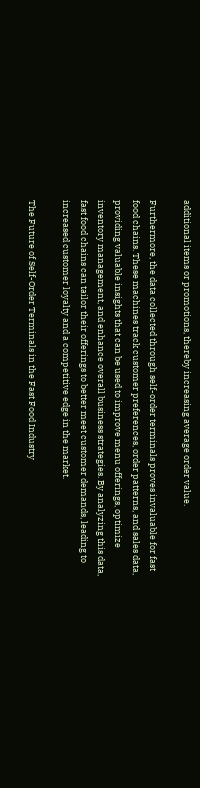additional items or promotions, thereby increasing average order value.

Furthermore, the data collected through self-order terminals proves invaluable for fast food chains. These machines track customer preferences, order patterns, and sales data, providing valuable insights that can be used to improve menu offerings, optimize inventory management, and enhance overall business strategies. By analyzing this data, fast food chains can tailor their offerings to better meet customer demands, leading to increased customer loyalty and a competitive edge in the market.

The Future of Self-Order Terminals in the Fast Food Industry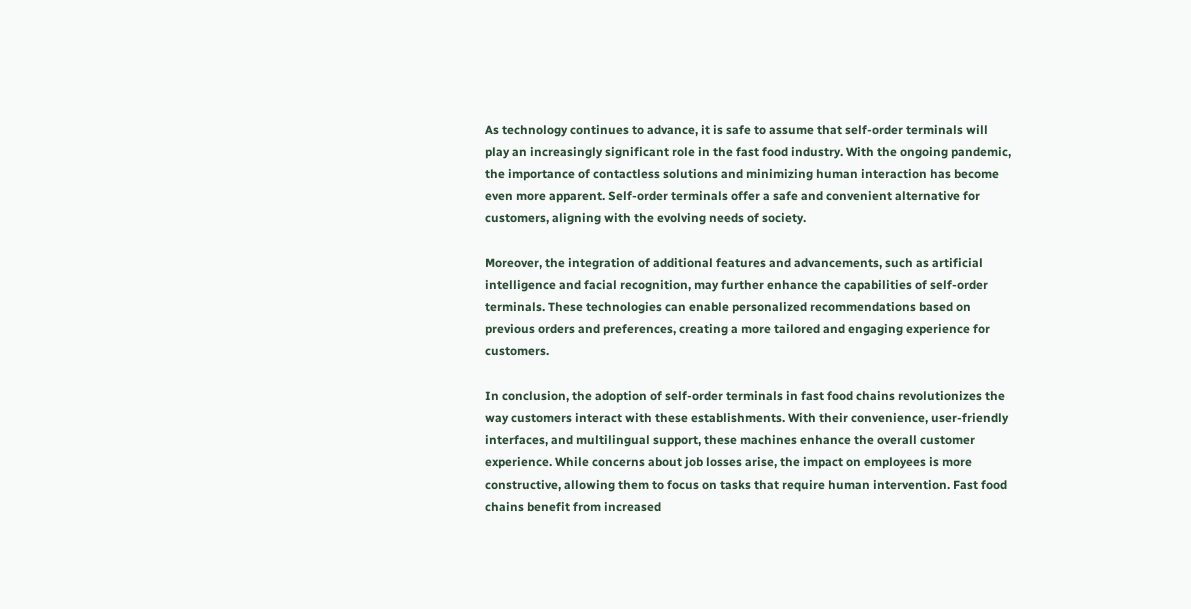As technology continues to advance, it is safe to assume that self-order terminals will play an increasingly significant role in the fast food industry. With the ongoing pandemic, the importance of contactless solutions and minimizing human interaction has become even more apparent. Self-order terminals offer a safe and convenient alternative for customers, aligning with the evolving needs of society.

Moreover, the integration of additional features and advancements, such as artificial intelligence and facial recognition, may further enhance the capabilities of self-order terminals. These technologies can enable personalized recommendations based on previous orders and preferences, creating a more tailored and engaging experience for customers.

In conclusion, the adoption of self-order terminals in fast food chains revolutionizes the way customers interact with these establishments. With their convenience, user-friendly interfaces, and multilingual support, these machines enhance the overall customer experience. While concerns about job losses arise, the impact on employees is more constructive, allowing them to focus on tasks that require human intervention. Fast food chains benefit from increased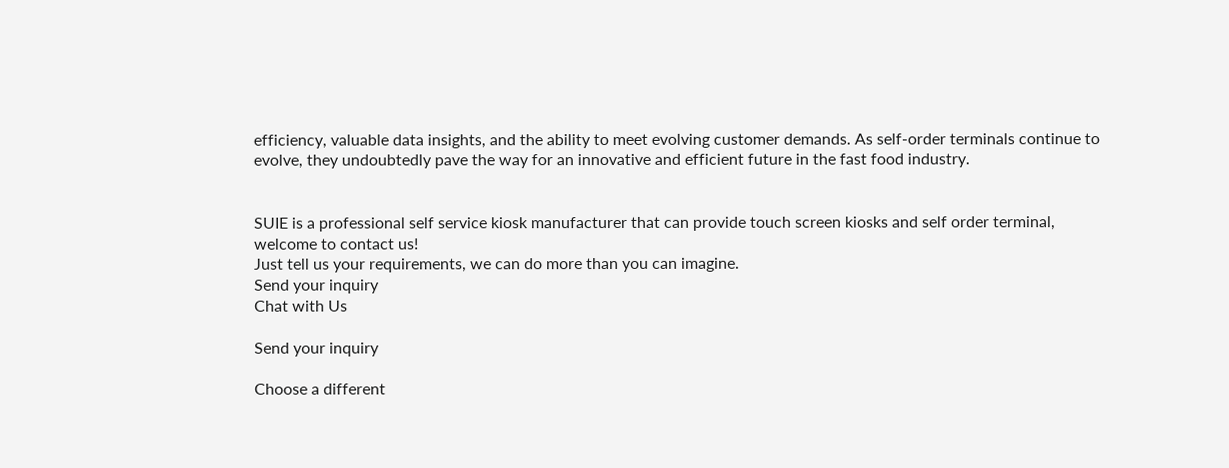efficiency, valuable data insights, and the ability to meet evolving customer demands. As self-order terminals continue to evolve, they undoubtedly pave the way for an innovative and efficient future in the fast food industry.


SUIE is a professional self service kiosk manufacturer that can provide touch screen kiosks and self order terminal, welcome to contact us!
Just tell us your requirements, we can do more than you can imagine.
Send your inquiry
Chat with Us

Send your inquiry

Choose a different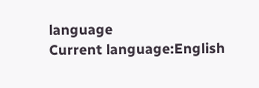language
Current language:English